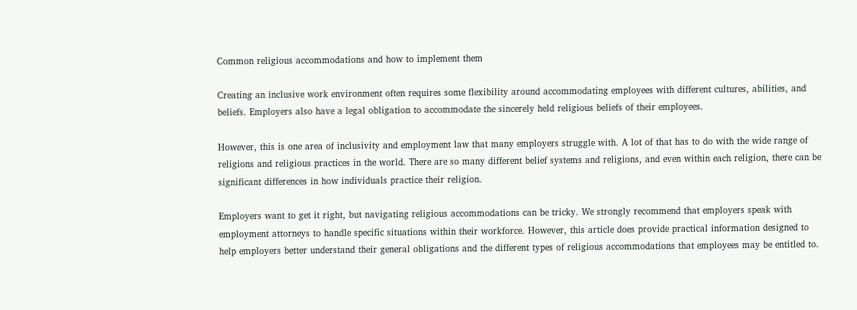Common religious accommodations and how to implement them

Creating an inclusive work environment often requires some flexibility around accommodating employees with different cultures, abilities, and beliefs. Employers also have a legal obligation to accommodate the sincerely held religious beliefs of their employees.

However, this is one area of inclusivity and employment law that many employers struggle with. A lot of that has to do with the wide range of religions and religious practices in the world. There are so many different belief systems and religions, and even within each religion, there can be significant differences in how individuals practice their religion.

Employers want to get it right, but navigating religious accommodations can be tricky. We strongly recommend that employers speak with employment attorneys to handle specific situations within their workforce. However, this article does provide practical information designed to help employers better understand their general obligations and the different types of religious accommodations that employees may be entitled to.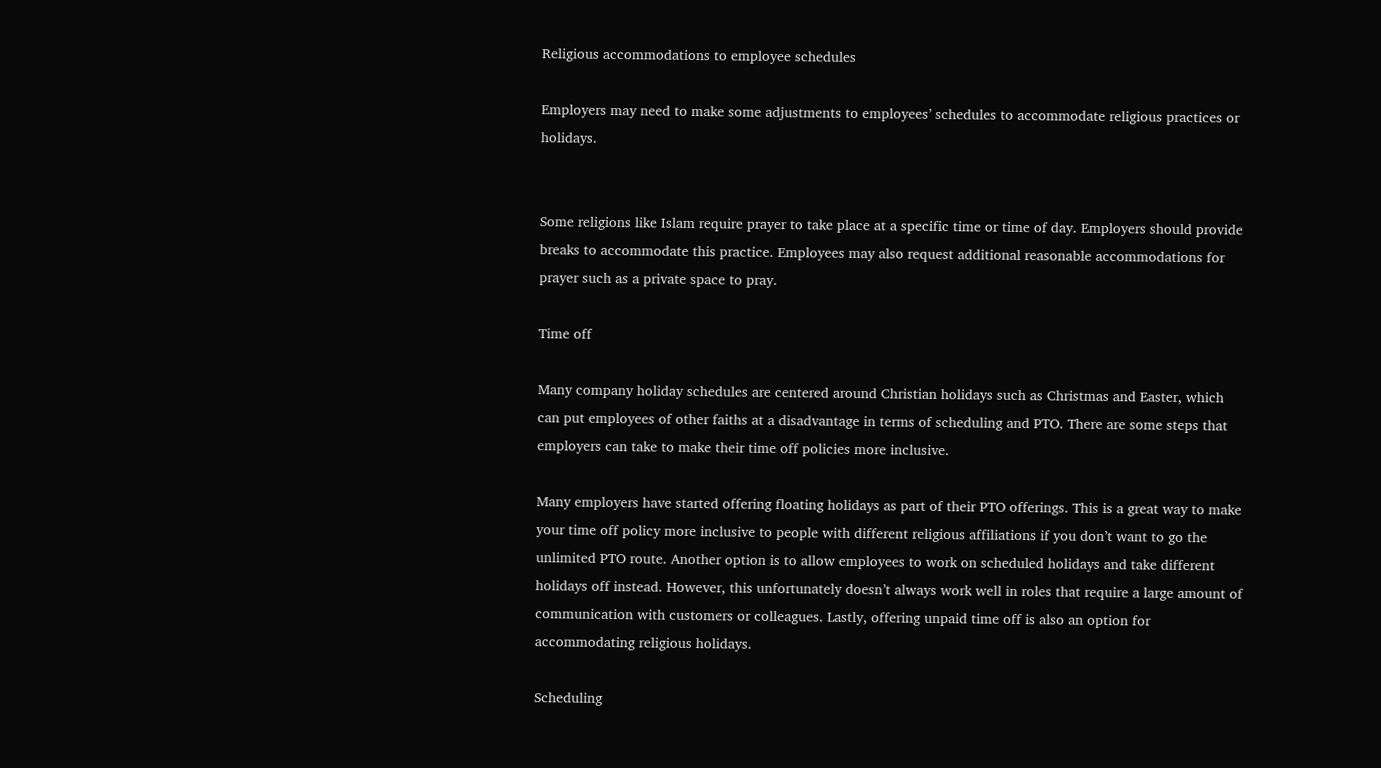Religious accommodations to employee schedules

Employers may need to make some adjustments to employees’ schedules to accommodate religious practices or holidays.


Some religions like Islam require prayer to take place at a specific time or time of day. Employers should provide breaks to accommodate this practice. Employees may also request additional reasonable accommodations for prayer such as a private space to pray.

Time off

Many company holiday schedules are centered around Christian holidays such as Christmas and Easter, which can put employees of other faiths at a disadvantage in terms of scheduling and PTO. There are some steps that employers can take to make their time off policies more inclusive.

Many employers have started offering floating holidays as part of their PTO offerings. This is a great way to make your time off policy more inclusive to people with different religious affiliations if you don’t want to go the unlimited PTO route. Another option is to allow employees to work on scheduled holidays and take different holidays off instead. However, this unfortunately doesn’t always work well in roles that require a large amount of communication with customers or colleagues. Lastly, offering unpaid time off is also an option for accommodating religious holidays.

Scheduling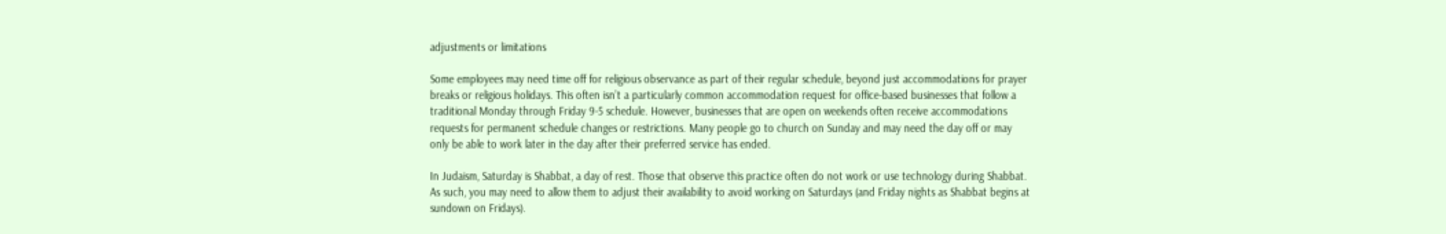adjustments or limitations

Some employees may need time off for religious observance as part of their regular schedule, beyond just accommodations for prayer breaks or religious holidays. This often isn’t a particularly common accommodation request for office-based businesses that follow a traditional Monday through Friday 9-5 schedule. However, businesses that are open on weekends often receive accommodations requests for permanent schedule changes or restrictions. Many people go to church on Sunday and may need the day off or may only be able to work later in the day after their preferred service has ended.

In Judaism, Saturday is Shabbat, a day of rest. Those that observe this practice often do not work or use technology during Shabbat. As such, you may need to allow them to adjust their availability to avoid working on Saturdays (and Friday nights as Shabbat begins at sundown on Fridays).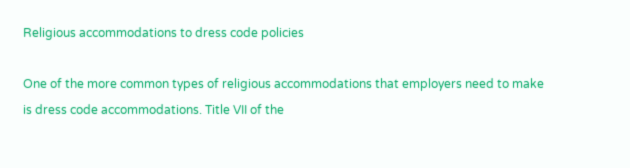Religious accommodations to dress code policies

One of the more common types of religious accommodations that employers need to make is dress code accommodations. Title VII of the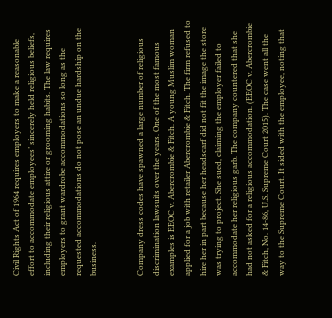Civil Rights Act of 1964 requires employers to make a reasonable effort to accommodate employees’ sincerely held religious beliefs, including their religious attire or grooming habits. The law requires employers to grant wardrobe accommodations so long as the requested accommodations do not pose an undue hardship on the business.


Company dress codes have spawned a large number of religious discrimination lawsuits over the years. One of the most famous examples is EEOC v. Abercrombie & Fitch. A young Muslim woman applied for a job with retailer Abercrombie & Fitch. The firm refused to hire her in part because her headscarf did not fit the image the store was trying to project. She sued, claiming the employer failed to accommodate her religious garb. The company countered that she had not asked for a religious accommodation. (EEOC v. Abercrombie & Fitch, No. 14-86, U.S. Supreme Court 2015). The case went all the way to the Supreme Court. It sided with the employee, noting that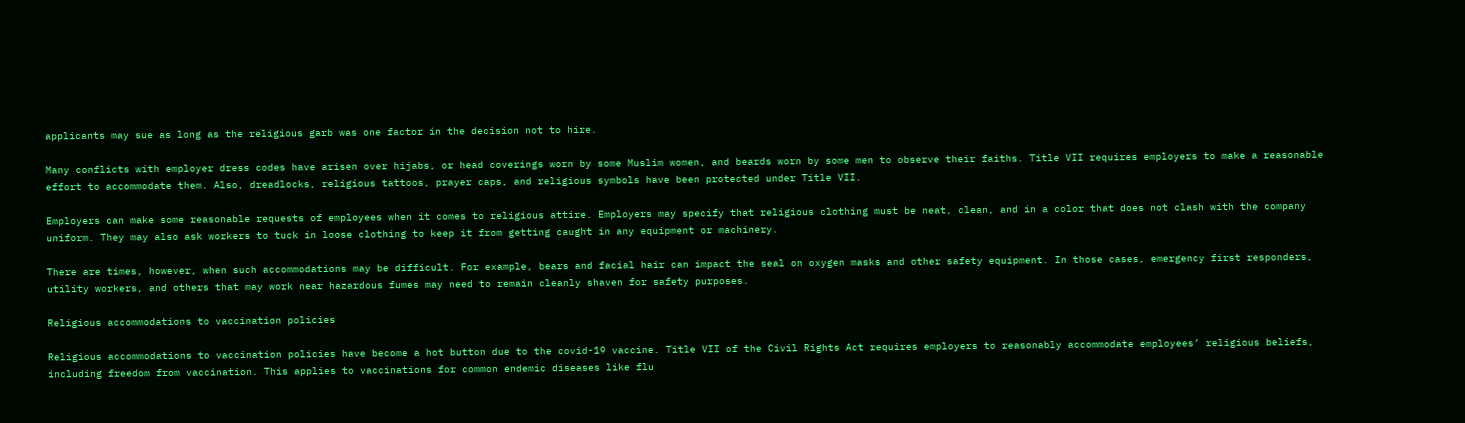applicants may sue as long as the religious garb was one factor in the decision not to hire.

Many conflicts with employer dress codes have arisen over hijabs, or head coverings worn by some Muslim women, and beards worn by some men to observe their faiths. Title VII requires employers to make a reasonable effort to accommodate them. Also, dreadlocks, religious tattoos, prayer caps, and religious symbols have been protected under Title VII.

Employers can make some reasonable requests of employees when it comes to religious attire. Employers may specify that religious clothing must be neat, clean, and in a color that does not clash with the company uniform. They may also ask workers to tuck in loose clothing to keep it from getting caught in any equipment or machinery.

There are times, however, when such accommodations may be difficult. For example, bears and facial hair can impact the seal on oxygen masks and other safety equipment. In those cases, emergency first responders, utility workers, and others that may work near hazardous fumes may need to remain cleanly shaven for safety purposes.

Religious accommodations to vaccination policies

Religious accommodations to vaccination policies have become a hot button due to the covid-19 vaccine. Title VII of the Civil Rights Act requires employers to reasonably accommodate employees’ religious beliefs, including freedom from vaccination. This applies to vaccinations for common endemic diseases like flu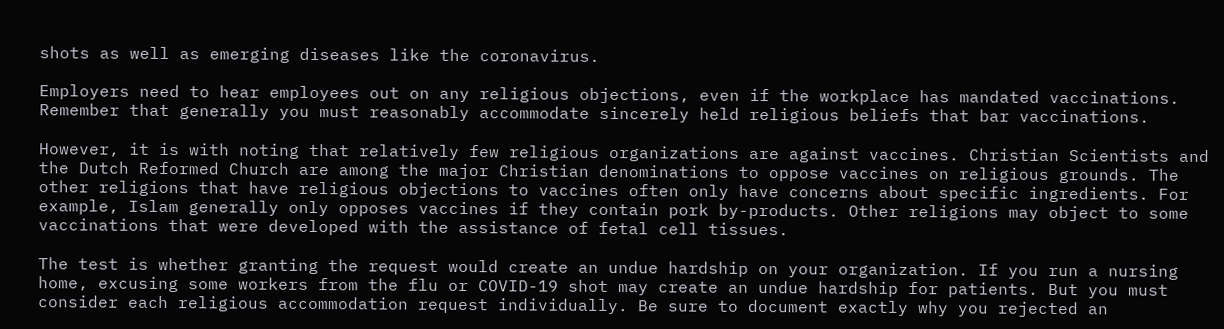shots as well as emerging diseases like the coronavirus.

Employers need to hear employees out on any religious objections, even if the workplace has mandated vaccinations. Remember that generally you must reasonably accommodate sincerely held religious beliefs that bar vaccinations.

However, it is with noting that relatively few religious organizations are against vaccines. Christian Scientists and the Dutch Reformed Church are among the major Christian denominations to oppose vaccines on religious grounds. The other religions that have religious objections to vaccines often only have concerns about specific ingredients. For example, Islam generally only opposes vaccines if they contain pork by-products. Other religions may object to some vaccinations that were developed with the assistance of fetal cell tissues.

The test is whether granting the request would create an undue hardship on your organization. If you run a nursing home, excusing some workers from the flu or COVID-19 shot may create an undue hardship for patients. But you must consider each religious accommodation request individually. Be sure to document exactly why you rejected an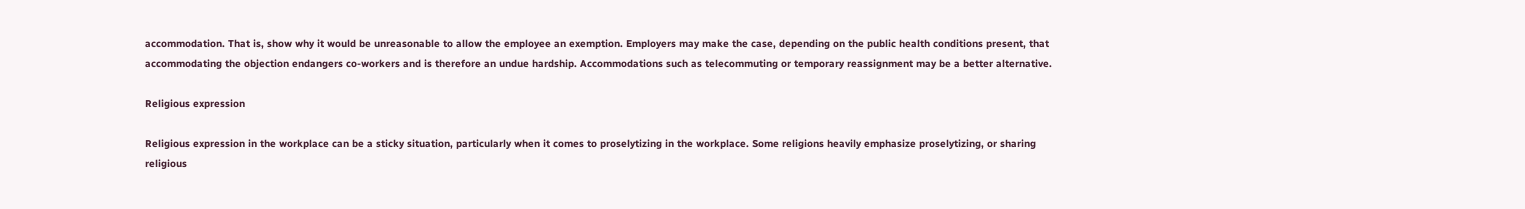accommodation. That is, show why it would be unreasonable to allow the employee an exemption. Employers may make the case, depending on the public health conditions present, that accommodating the objection endangers co-workers and is therefore an undue hardship. Accommodations such as telecommuting or temporary reassignment may be a better alternative.

Religious expression

Religious expression in the workplace can be a sticky situation, particularly when it comes to proselytizing in the workplace. Some religions heavily emphasize proselytizing, or sharing religious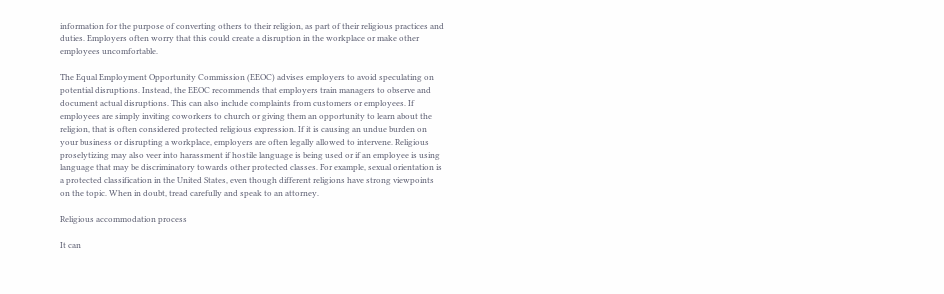information for the purpose of converting others to their religion, as part of their religious practices and duties. Employers often worry that this could create a disruption in the workplace or make other employees uncomfortable.

The Equal Employment Opportunity Commission (EEOC) advises employers to avoid speculating on potential disruptions. Instead, the EEOC recommends that employers train managers to observe and document actual disruptions. This can also include complaints from customers or employees. If employees are simply inviting coworkers to church or giving them an opportunity to learn about the religion, that is often considered protected religious expression. If it is causing an undue burden on your business or disrupting a workplace, employers are often legally allowed to intervene. Religious proselytizing may also veer into harassment if hostile language is being used or if an employee is using language that may be discriminatory towards other protected classes. For example, sexual orientation is a protected classification in the United States, even though different religions have strong viewpoints on the topic. When in doubt, tread carefully and speak to an attorney.

Religious accommodation process

It can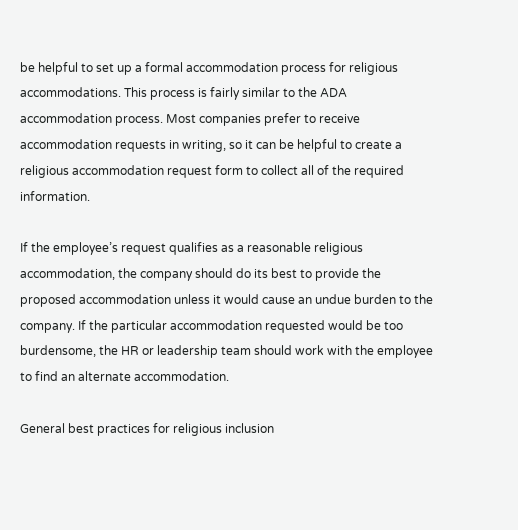be helpful to set up a formal accommodation process for religious accommodations. This process is fairly similar to the ADA accommodation process. Most companies prefer to receive accommodation requests in writing, so it can be helpful to create a religious accommodation request form to collect all of the required information.

If the employee’s request qualifies as a reasonable religious accommodation, the company should do its best to provide the proposed accommodation unless it would cause an undue burden to the company. If the particular accommodation requested would be too burdensome, the HR or leadership team should work with the employee to find an alternate accommodation.

General best practices for religious inclusion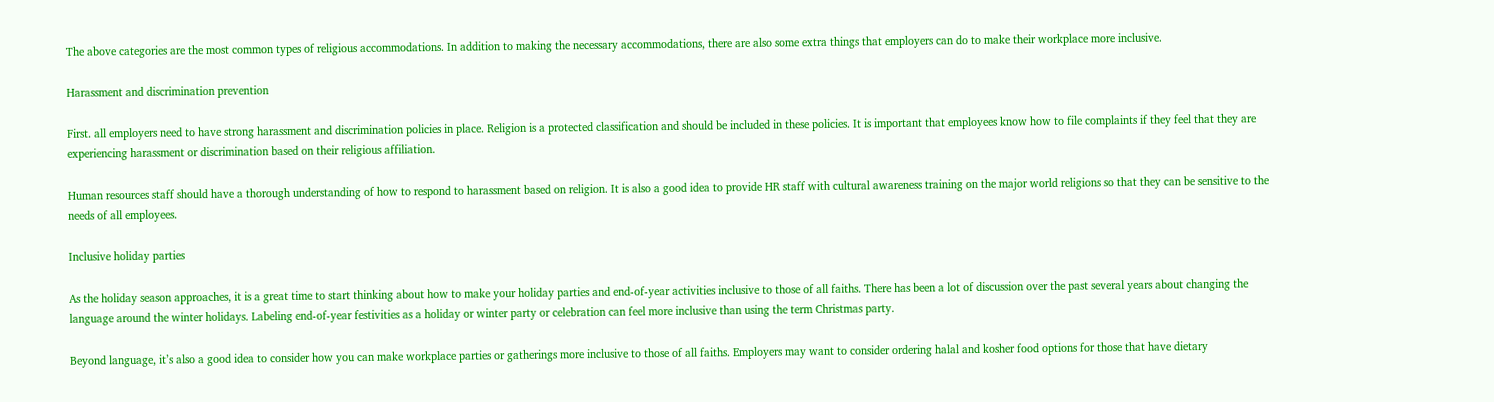The above categories are the most common types of religious accommodations. In addition to making the necessary accommodations, there are also some extra things that employers can do to make their workplace more inclusive.

Harassment and discrimination prevention

First. all employers need to have strong harassment and discrimination policies in place. Religion is a protected classification and should be included in these policies. It is important that employees know how to file complaints if they feel that they are experiencing harassment or discrimination based on their religious affiliation.

Human resources staff should have a thorough understanding of how to respond to harassment based on religion. It is also a good idea to provide HR staff with cultural awareness training on the major world religions so that they can be sensitive to the needs of all employees.

Inclusive holiday parties

As the holiday season approaches, it is a great time to start thinking about how to make your holiday parties and end-of-year activities inclusive to those of all faiths. There has been a lot of discussion over the past several years about changing the language around the winter holidays. Labeling end-of-year festivities as a holiday or winter party or celebration can feel more inclusive than using the term Christmas party.

Beyond language, it’s also a good idea to consider how you can make workplace parties or gatherings more inclusive to those of all faiths. Employers may want to consider ordering halal and kosher food options for those that have dietary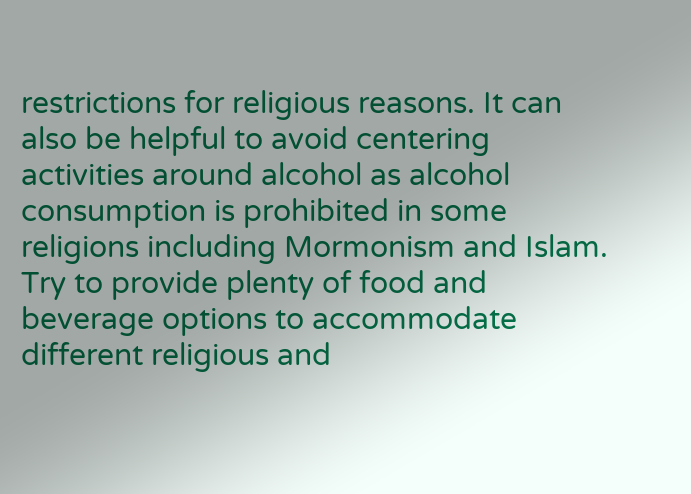restrictions for religious reasons. It can also be helpful to avoid centering activities around alcohol as alcohol consumption is prohibited in some religions including Mormonism and Islam. Try to provide plenty of food and beverage options to accommodate different religious and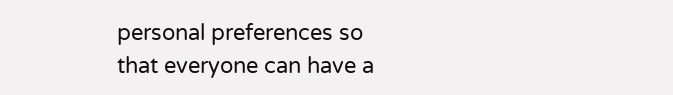personal preferences so that everyone can have a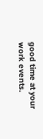good time at your work events.